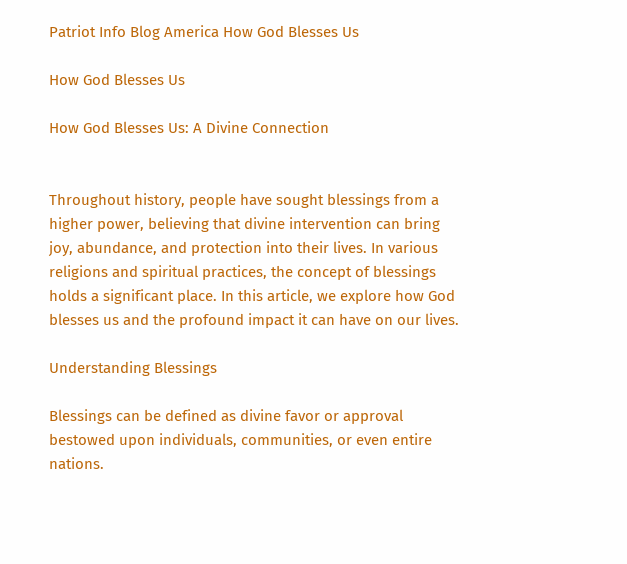Patriot Info Blog America How God Blesses Us

How God Blesses Us

How God Blesses Us: A Divine Connection


Throughout history, people have sought blessings from a higher power, believing that divine intervention can bring joy, abundance, and protection into their lives. In various religions and spiritual practices, the concept of blessings holds a significant place. In this article, we explore how God blesses us and the profound impact it can have on our lives.

Understanding Blessings

Blessings can be defined as divine favor or approval bestowed upon individuals, communities, or even entire nations.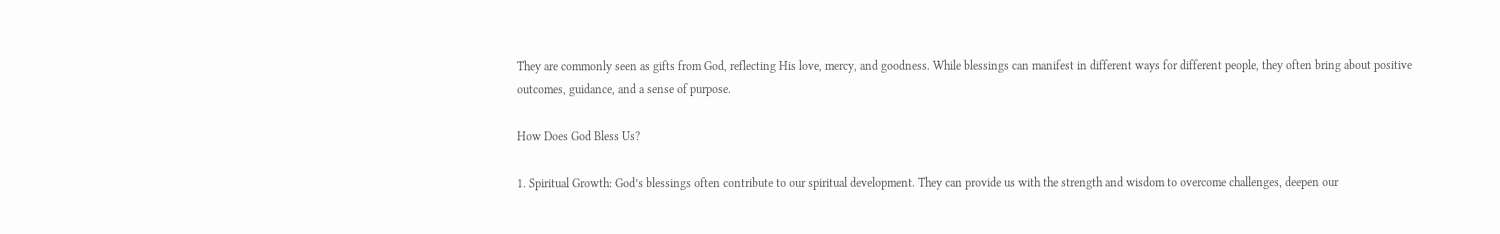They are commonly seen as gifts from God, reflecting His love, mercy, and goodness. While blessings can manifest in different ways for different people, they often bring about positive outcomes, guidance, and a sense of purpose.

How Does God Bless Us?

1. Spiritual Growth: God’s blessings often contribute to our spiritual development. They can provide us with the strength and wisdom to overcome challenges, deepen our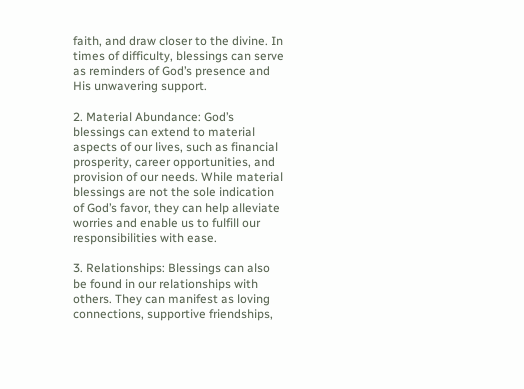faith, and draw closer to the divine. In times of difficulty, blessings can serve as reminders of God’s presence and His unwavering support.

2. Material Abundance: God’s blessings can extend to material aspects of our lives, such as financial prosperity, career opportunities, and provision of our needs. While material blessings are not the sole indication of God’s favor, they can help alleviate worries and enable us to fulfill our responsibilities with ease.

3. Relationships: Blessings can also be found in our relationships with others. They can manifest as loving connections, supportive friendships,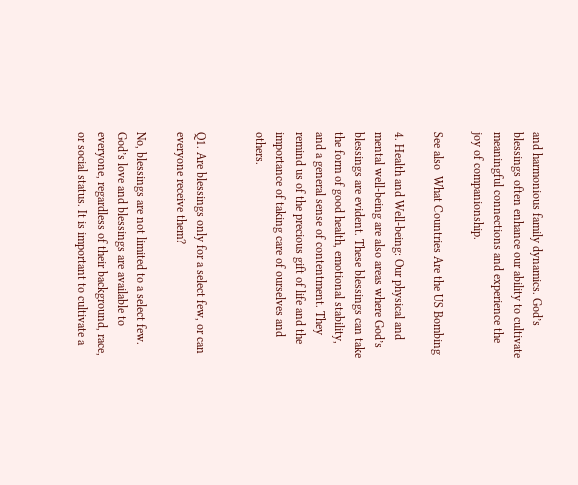and harmonious family dynamics. God’s blessings often enhance our ability to cultivate meaningful connections and experience the joy of companionship.

See also  What Countries Are the US Bombing

4. Health and Well-being: Our physical and mental well-being are also areas where God’s blessings are evident. These blessings can take the form of good health, emotional stability, and a general sense of contentment. They remind us of the precious gift of life and the importance of taking care of ourselves and others.


Q1. Are blessings only for a select few, or can everyone receive them?

No, blessings are not limited to a select few. God’s love and blessings are available to everyone, regardless of their background, race, or social status. It is important to cultivate a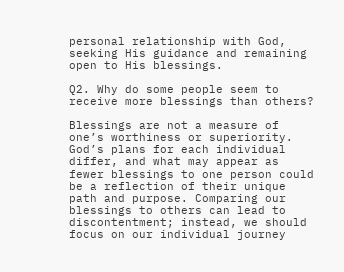personal relationship with God, seeking His guidance and remaining open to His blessings.

Q2. Why do some people seem to receive more blessings than others?

Blessings are not a measure of one’s worthiness or superiority. God’s plans for each individual differ, and what may appear as fewer blessings to one person could be a reflection of their unique path and purpose. Comparing our blessings to others can lead to discontentment; instead, we should focus on our individual journey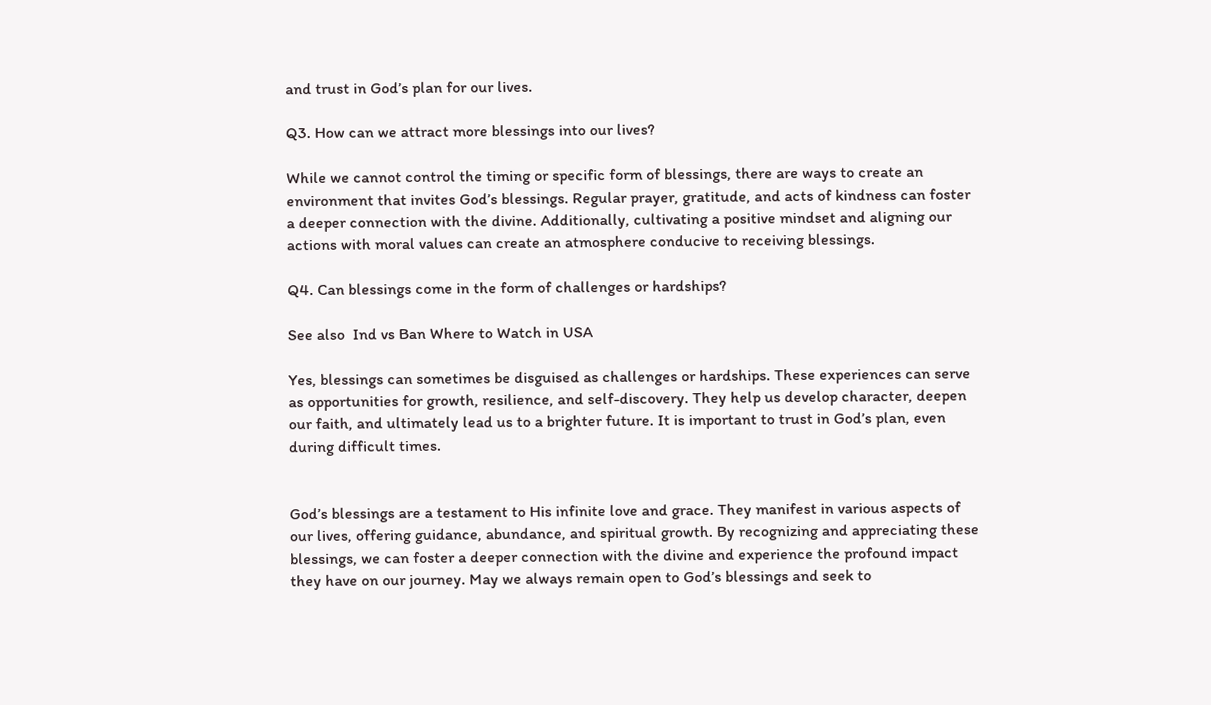and trust in God’s plan for our lives.

Q3. How can we attract more blessings into our lives?

While we cannot control the timing or specific form of blessings, there are ways to create an environment that invites God’s blessings. Regular prayer, gratitude, and acts of kindness can foster a deeper connection with the divine. Additionally, cultivating a positive mindset and aligning our actions with moral values can create an atmosphere conducive to receiving blessings.

Q4. Can blessings come in the form of challenges or hardships?

See also  Ind vs Ban Where to Watch in USA

Yes, blessings can sometimes be disguised as challenges or hardships. These experiences can serve as opportunities for growth, resilience, and self-discovery. They help us develop character, deepen our faith, and ultimately lead us to a brighter future. It is important to trust in God’s plan, even during difficult times.


God’s blessings are a testament to His infinite love and grace. They manifest in various aspects of our lives, offering guidance, abundance, and spiritual growth. By recognizing and appreciating these blessings, we can foster a deeper connection with the divine and experience the profound impact they have on our journey. May we always remain open to God’s blessings and seek to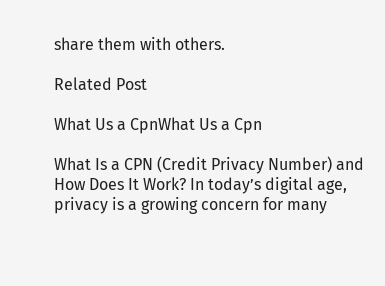share them with others.

Related Post

What Us a CpnWhat Us a Cpn

What Is a CPN (Credit Privacy Number) and How Does It Work? In today’s digital age, privacy is a growing concern for many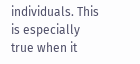individuals. This is especially true when it